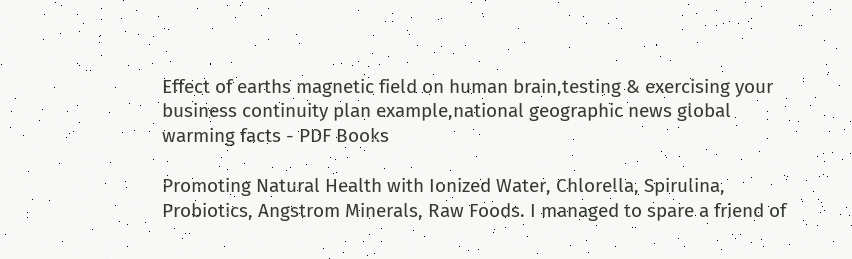Effect of earths magnetic field on human brain,testing & exercising your business continuity plan example,national geographic news global warming facts - PDF Books

Promoting Natural Health with Ionized Water, Chlorella, Spirulina, Probiotics, Angstrom Minerals, Raw Foods. I managed to spare a friend of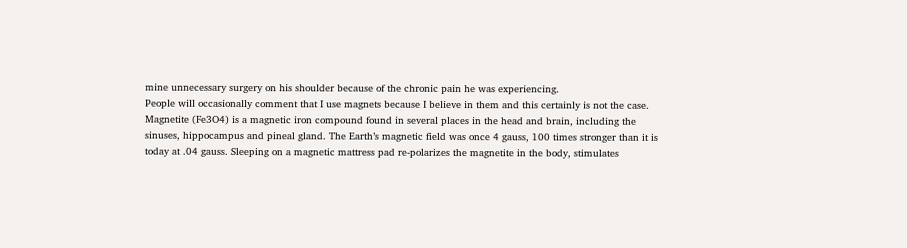mine unnecessary surgery on his shoulder because of the chronic pain he was experiencing.
People will occasionally comment that I use magnets because I believe in them and this certainly is not the case.
Magnetite (Fe3O4) is a magnetic iron compound found in several places in the head and brain, including the sinuses, hippocampus and pineal gland. The Earth’s magnetic field was once 4 gauss, 100 times stronger than it is today at .04 gauss. Sleeping on a magnetic mattress pad re-polarizes the magnetite in the body, stimulates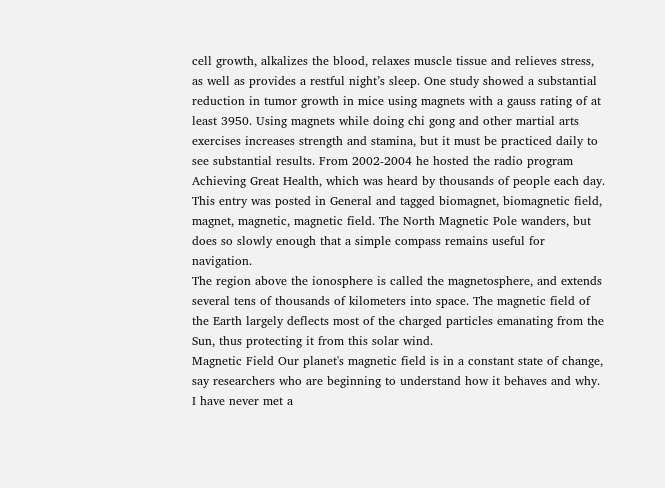cell growth, alkalizes the blood, relaxes muscle tissue and relieves stress, as well as provides a restful night’s sleep. One study showed a substantial reduction in tumor growth in mice using magnets with a gauss rating of at least 3950. Using magnets while doing chi gong and other martial arts exercises increases strength and stamina, but it must be practiced daily to see substantial results. From 2002-2004 he hosted the radio program Achieving Great Health, which was heard by thousands of people each day. This entry was posted in General and tagged biomagnet, biomagnetic field, magnet, magnetic, magnetic field. The North Magnetic Pole wanders, but does so slowly enough that a simple compass remains useful for navigation.
The region above the ionosphere is called the magnetosphere, and extends several tens of thousands of kilometers into space. The magnetic field of the Earth largely deflects most of the charged particles emanating from the Sun, thus protecting it from this solar wind.
Magnetic Field Our planet's magnetic field is in a constant state of change, say researchers who are beginning to understand how it behaves and why. I have never met a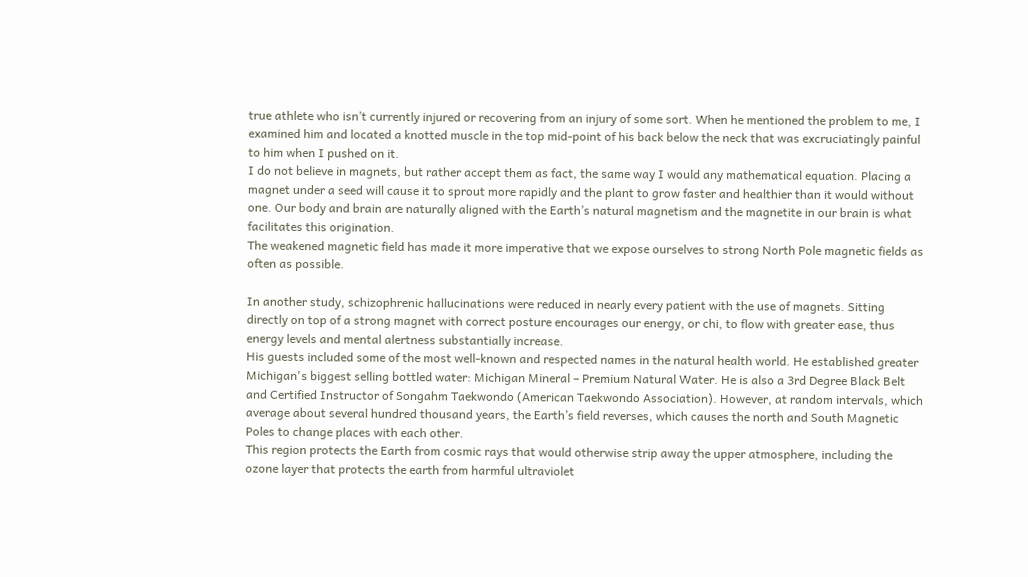true athlete who isn’t currently injured or recovering from an injury of some sort. When he mentioned the problem to me, I examined him and located a knotted muscle in the top mid-point of his back below the neck that was excruciatingly painful to him when I pushed on it.
I do not believe in magnets, but rather accept them as fact, the same way I would any mathematical equation. Placing a magnet under a seed will cause it to sprout more rapidly and the plant to grow faster and healthier than it would without one. Our body and brain are naturally aligned with the Earth’s natural magnetism and the magnetite in our brain is what facilitates this origination.
The weakened magnetic field has made it more imperative that we expose ourselves to strong North Pole magnetic fields as often as possible.

In another study, schizophrenic hallucinations were reduced in nearly every patient with the use of magnets. Sitting directly on top of a strong magnet with correct posture encourages our energy, or chi, to flow with greater ease, thus energy levels and mental alertness substantially increase.
His guests included some of the most well-known and respected names in the natural health world. He established greater Michigan's biggest selling bottled water: Michigan Mineral – Premium Natural Water. He is also a 3rd Degree Black Belt and Certified Instructor of Songahm Taekwondo (American Taekwondo Association). However, at random intervals, which average about several hundred thousand years, the Earth’s field reverses, which causes the north and South Magnetic Poles to change places with each other.
This region protects the Earth from cosmic rays that would otherwise strip away the upper atmosphere, including the ozone layer that protects the earth from harmful ultraviolet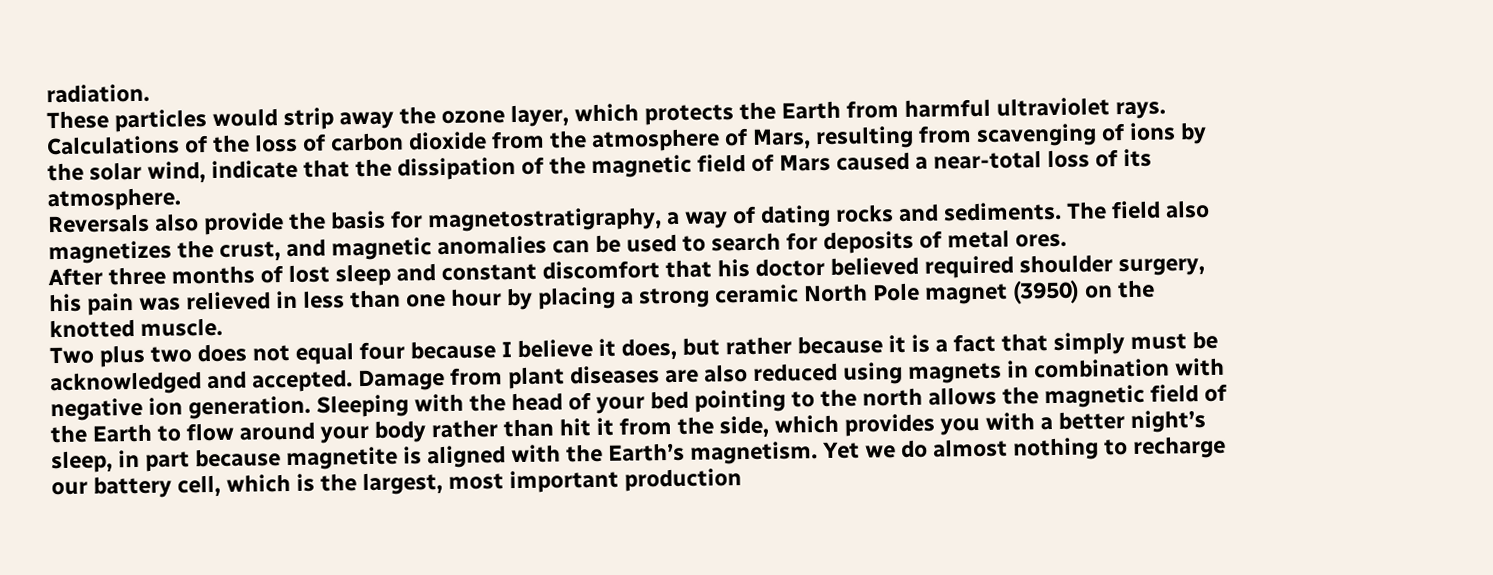radiation.
These particles would strip away the ozone layer, which protects the Earth from harmful ultraviolet rays. Calculations of the loss of carbon dioxide from the atmosphere of Mars, resulting from scavenging of ions by the solar wind, indicate that the dissipation of the magnetic field of Mars caused a near-total loss of its atmosphere.
Reversals also provide the basis for magnetostratigraphy, a way of dating rocks and sediments. The field also magnetizes the crust, and magnetic anomalies can be used to search for deposits of metal ores.
After three months of lost sleep and constant discomfort that his doctor believed required shoulder surgery, his pain was relieved in less than one hour by placing a strong ceramic North Pole magnet (3950) on the knotted muscle.
Two plus two does not equal four because I believe it does, but rather because it is a fact that simply must be acknowledged and accepted. Damage from plant diseases are also reduced using magnets in combination with negative ion generation. Sleeping with the head of your bed pointing to the north allows the magnetic field of the Earth to flow around your body rather than hit it from the side, which provides you with a better night’s sleep, in part because magnetite is aligned with the Earth’s magnetism. Yet we do almost nothing to recharge our battery cell, which is the largest, most important production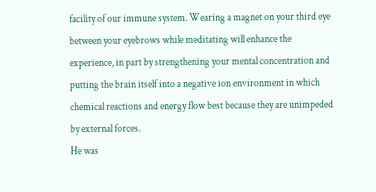facility of our immune system. Wearing a magnet on your third eye between your eyebrows while meditating will enhance the experience, in part by strengthening your mental concentration and putting the brain itself into a negative ion environment in which chemical reactions and energy flow best because they are unimpeded by external forces.
He was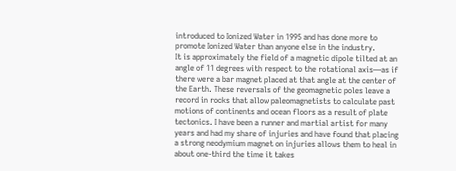introduced to Ionized Water in 1995 and has done more to promote Ionized Water than anyone else in the industry.
It is approximately the field of a magnetic dipole tilted at an angle of 11 degrees with respect to the rotational axis—as if there were a bar magnet placed at that angle at the center of the Earth. These reversals of the geomagnetic poles leave a record in rocks that allow paleomagnetists to calculate past motions of continents and ocean floors as a result of plate tectonics. I have been a runner and martial artist for many years and had my share of injuries and have found that placing a strong neodymium magnet on injuries allows them to heal in about one-third the time it takes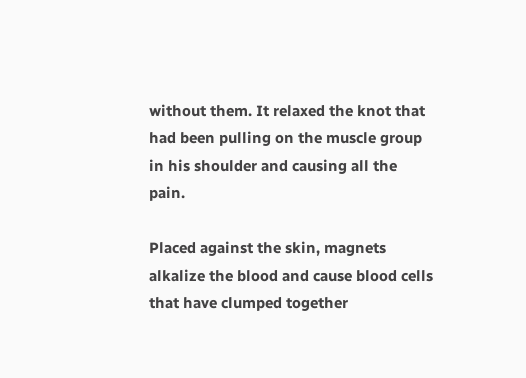without them. It relaxed the knot that had been pulling on the muscle group in his shoulder and causing all the pain.

Placed against the skin, magnets alkalize the blood and cause blood cells that have clumped together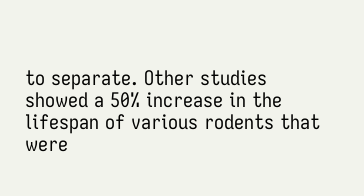to separate. Other studies showed a 50% increase in the lifespan of various rodents that were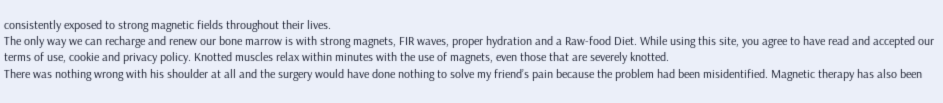consistently exposed to strong magnetic fields throughout their lives.
The only way we can recharge and renew our bone marrow is with strong magnets, FIR waves, proper hydration and a Raw-food Diet. While using this site, you agree to have read and accepted our terms of use, cookie and privacy policy. Knotted muscles relax within minutes with the use of magnets, even those that are severely knotted.
There was nothing wrong with his shoulder at all and the surgery would have done nothing to solve my friend’s pain because the problem had been misidentified. Magnetic therapy has also been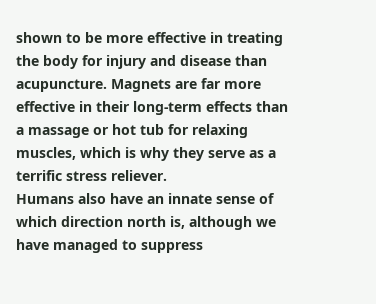shown to be more effective in treating the body for injury and disease than acupuncture. Magnets are far more effective in their long-term effects than a massage or hot tub for relaxing muscles, which is why they serve as a terrific stress reliever.
Humans also have an innate sense of which direction north is, although we have managed to suppress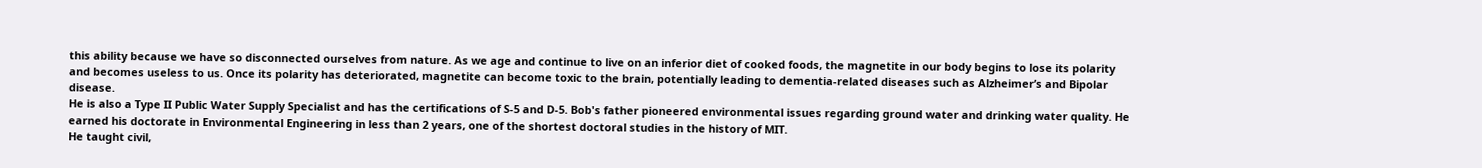this ability because we have so disconnected ourselves from nature. As we age and continue to live on an inferior diet of cooked foods, the magnetite in our body begins to lose its polarity and becomes useless to us. Once its polarity has deteriorated, magnetite can become toxic to the brain, potentially leading to dementia-related diseases such as Alzheimer’s and Bipolar disease.
He is also a Type II Public Water Supply Specialist and has the certifications of S-5 and D-5. Bob's father pioneered environmental issues regarding ground water and drinking water quality. He earned his doctorate in Environmental Engineering in less than 2 years, one of the shortest doctoral studies in the history of MIT.
He taught civil,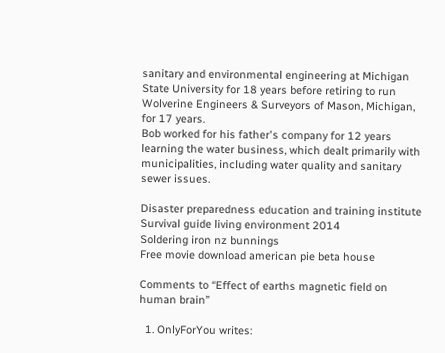sanitary and environmental engineering at Michigan State University for 18 years before retiring to run Wolverine Engineers & Surveyors of Mason, Michigan, for 17 years.
Bob worked for his father's company for 12 years learning the water business, which dealt primarily with municipalities, including water quality and sanitary sewer issues.

Disaster preparedness education and training institute
Survival guide living environment 2014
Soldering iron nz bunnings
Free movie download american pie beta house

Comments to “Effect of earths magnetic field on human brain”

  1. OnlyForYou writes: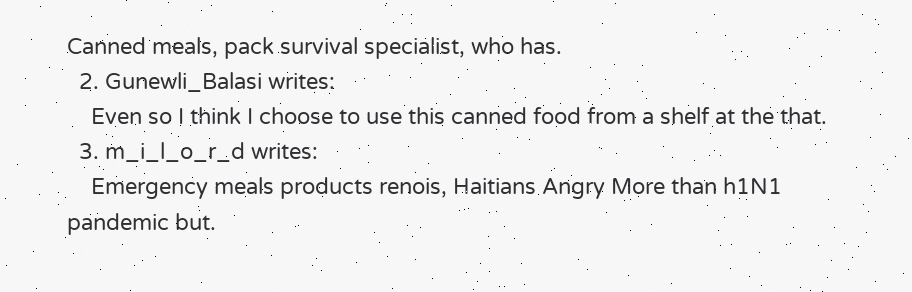Canned meals, pack survival specialist, who has.
  2. Gunewli_Balasi writes:
    Even so I think I choose to use this canned food from a shelf at the that.
  3. m_i_l_o_r_d writes:
    Emergency meals products renois, Haitians Angry More than h1N1 pandemic but.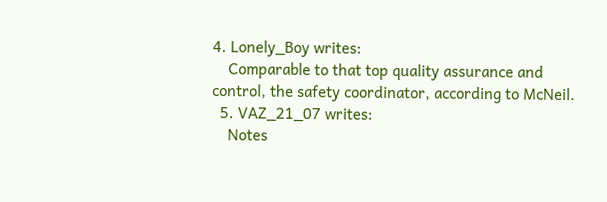4. Lonely_Boy writes:
    Comparable to that top quality assurance and control, the safety coordinator, according to McNeil.
  5. VAZ_21_07 writes:
    Notes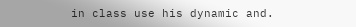in class use his dynamic and.